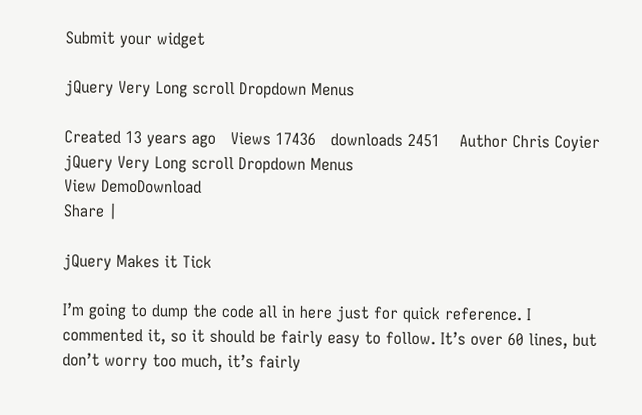Submit your widget

jQuery Very Long scroll Dropdown Menus

Created 13 years ago   Views 17436   downloads 2451    Author Chris Coyier
jQuery Very Long scroll Dropdown Menus
View DemoDownload
Share |

jQuery Makes it Tick

I’m going to dump the code all in here just for quick reference. I commented it, so it should be fairly easy to follow. It’s over 60 lines, but don’t worry too much, it’s fairly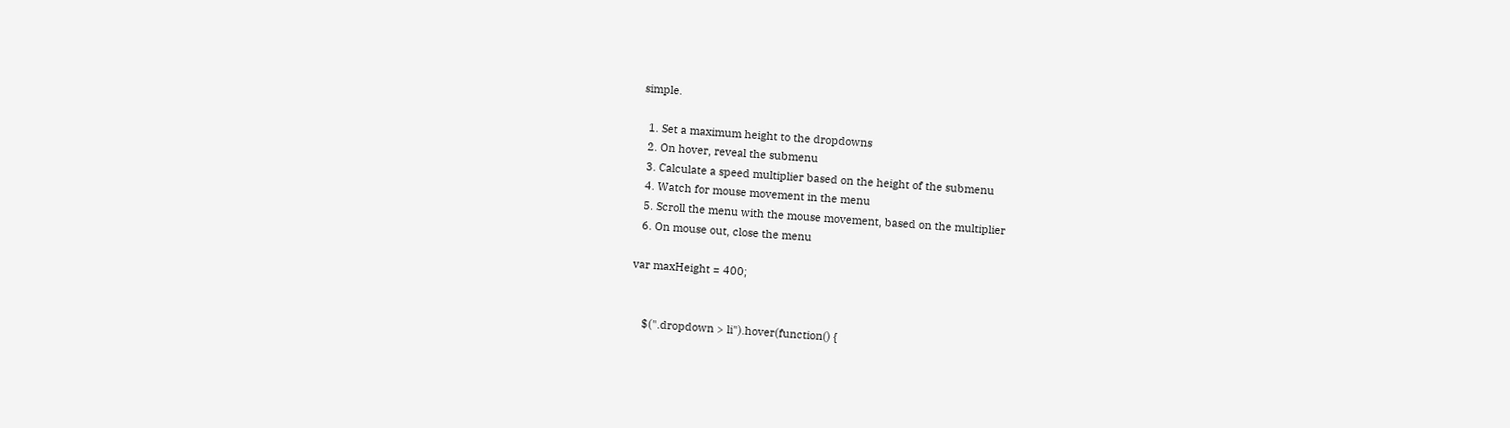simple.

  1. Set a maximum height to the dropdowns
  2. On hover, reveal the submenu
  3. Calculate a speed multiplier based on the height of the submenu
  4. Watch for mouse movement in the menu
  5. Scroll the menu with the mouse movement, based on the multiplier
  6. On mouse out, close the menu

var maxHeight = 400;


    $(".dropdown > li").hover(function() {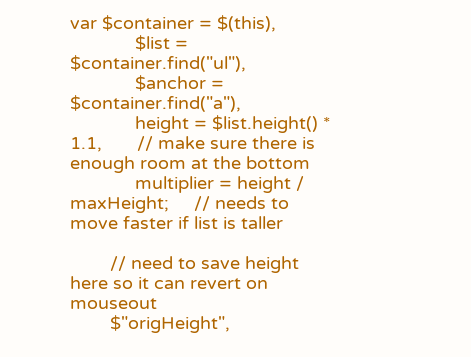var $container = $(this),
             $list = $container.find("ul"),
             $anchor = $container.find("a"),
             height = $list.height() * 1.1,       // make sure there is enough room at the bottom
             multiplier = height / maxHeight;     // needs to move faster if list is taller

        // need to save height here so it can revert on mouseout
        $"origHeight",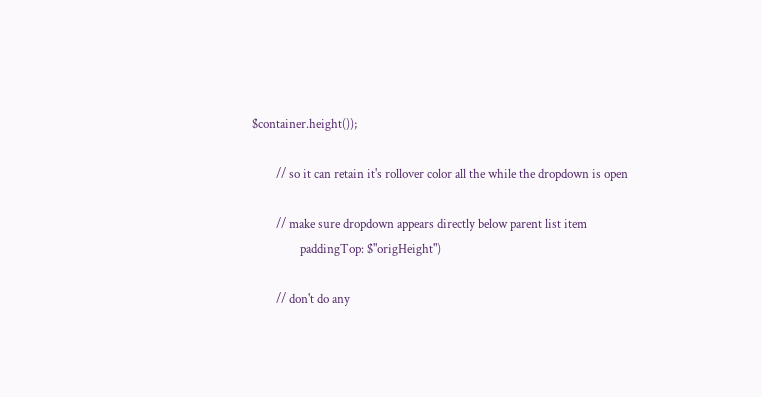$container.height());

        // so it can retain it's rollover color all the while the dropdown is open

        // make sure dropdown appears directly below parent list item
                paddingTop: $"origHeight")

        // don't do any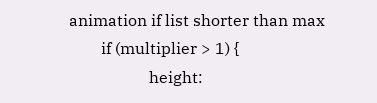animation if list shorter than max
        if (multiplier > 1) {
                    height: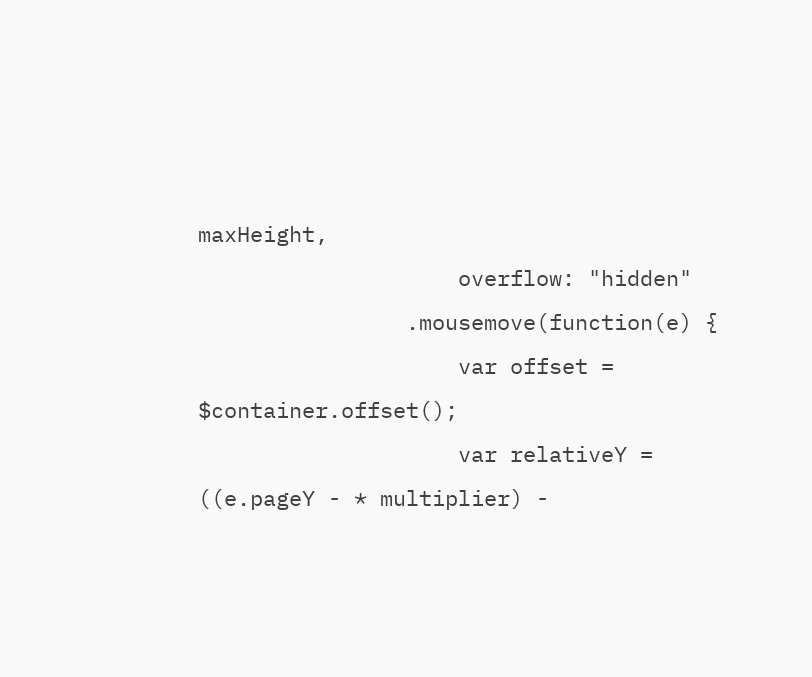maxHeight,
                    overflow: "hidden"
                .mousemove(function(e) {
                    var offset = $container.offset();
                    var relativeY = ((e.pageY - * multiplier) -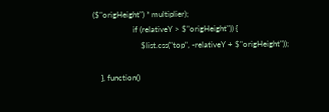($"origHeight") * multiplier);
                    if (relativeY > $"origHeight")) {
                        $list.css("top", -relativeY + $"origHeight"));

    }, function()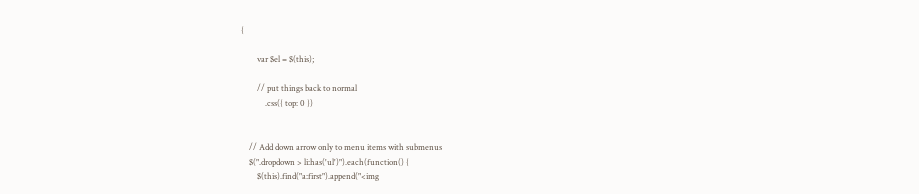{

        var $el = $(this);

        // put things back to normal
            .css({ top: 0 })


    // Add down arrow only to menu items with submenus
    $(".dropdown > li:has('ul')").each(function() {
        $(this).find("a:first").append("<img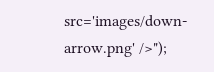src='images/down-arrow.png' />");